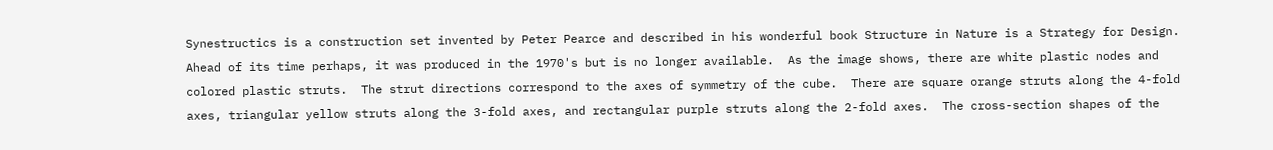Synestructics is a construction set invented by Peter Pearce and described in his wonderful book Structure in Nature is a Strategy for Design.  Ahead of its time perhaps, it was produced in the 1970's but is no longer available.  As the image shows, there are white plastic nodes and colored plastic struts.  The strut directions correspond to the axes of symmetry of the cube.  There are square orange struts along the 4-fold axes, triangular yellow struts along the 3-fold axes, and rectangular purple struts along the 2-fold axes.  The cross-section shapes of the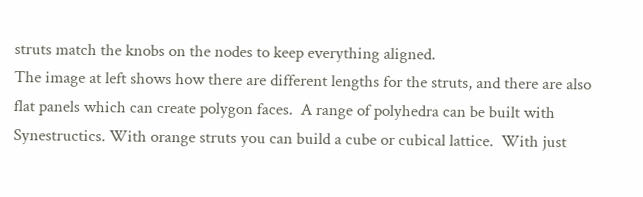struts match the knobs on the nodes to keep everything aligned.
The image at left shows how there are different lengths for the struts, and there are also flat panels which can create polygon faces.  A range of polyhedra can be built with Synestructics. With orange struts you can build a cube or cubical lattice.  With just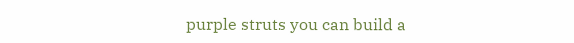purple struts you can build a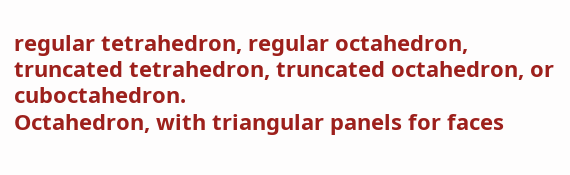regular tetrahedron, regular octahedron, truncated tetrahedron, truncated octahedron, or cuboctahedron.
Octahedron, with triangular panels for faces